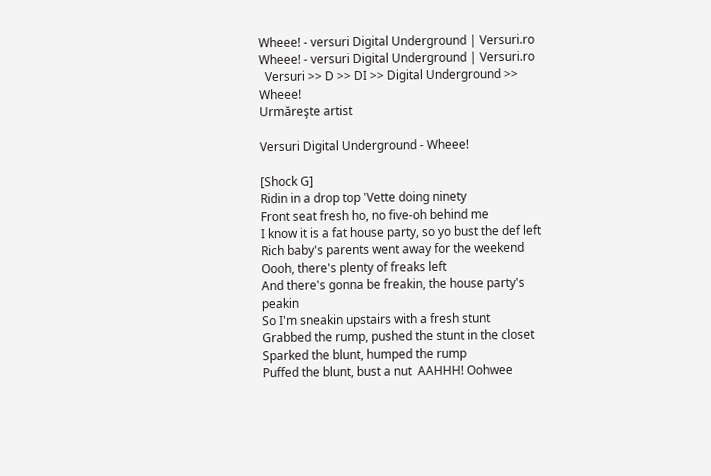Wheee! - versuri Digital Underground | Versuri.ro
Wheee! - versuri Digital Underground | Versuri.ro
  Versuri >> D >> DI >> Digital Underground >> Wheee!
Urmăreşte artist

Versuri Digital Underground - Wheee!

[Shock G]
Ridin in a drop top 'Vette doing ninety
Front seat fresh ho, no five-oh behind me
I know it is a fat house party, so yo bust the def left
Rich baby's parents went away for the weekend
Oooh, there's plenty of freaks left
And there's gonna be freakin, the house party's peakin
So I'm sneakin upstairs with a fresh stunt
Grabbed the rump, pushed the stunt in the closet
Sparked the blunt, humped the rump
Puffed the blunt, bust a nut  AAHHH! Oohwee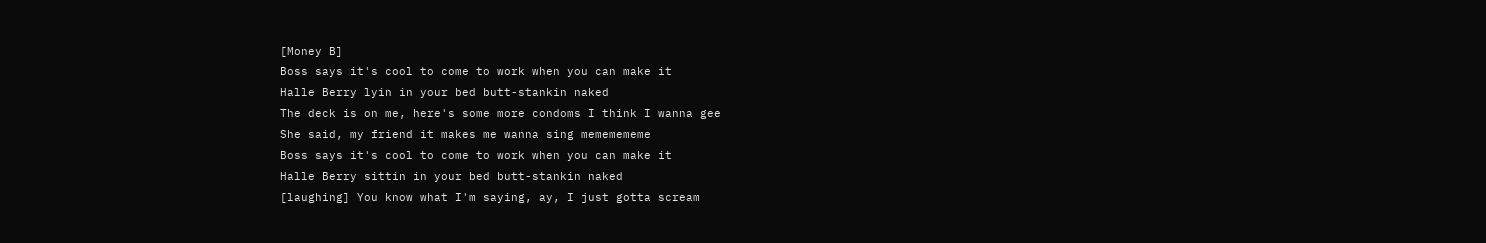[Money B]
Boss says it's cool to come to work when you can make it
Halle Berry lyin in your bed butt-stankin naked
The deck is on me, here's some more condoms I think I wanna gee
She said, my friend it makes me wanna sing mememememe
Boss says it's cool to come to work when you can make it
Halle Berry sittin in your bed butt-stankin naked
[laughing] You know what I'm saying, ay, I just gotta scream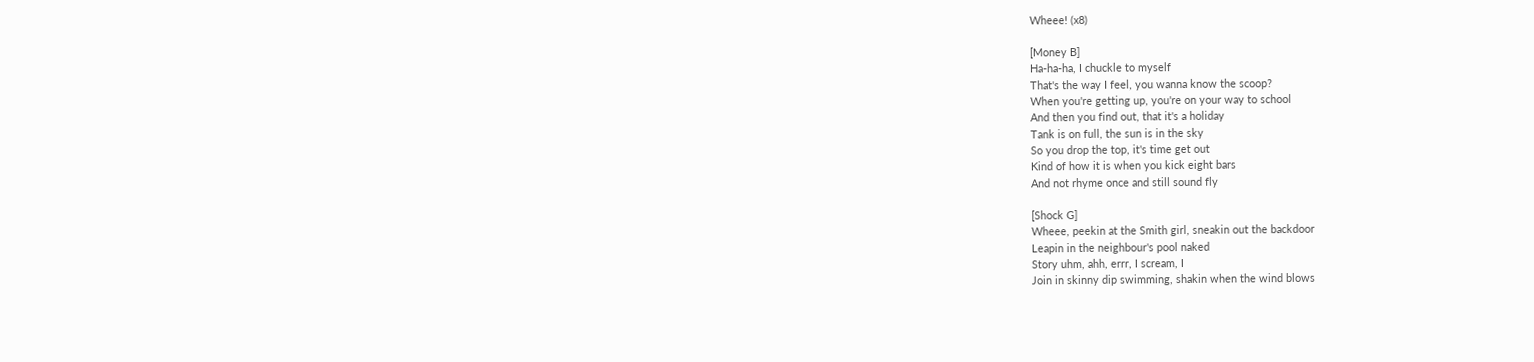Wheee! (x8)

[Money B]
Ha-ha-ha, I chuckle to myself
That's the way I feel, you wanna know the scoop?
When you're getting up, you're on your way to school
And then you find out, that it's a holiday
Tank is on full, the sun is in the sky
So you drop the top, it's time get out
Kind of how it is when you kick eight bars
And not rhyme once and still sound fly

[Shock G]
Wheee, peekin at the Smith girl, sneakin out the backdoor
Leapin in the neighbour's pool naked
Story uhm, ahh, errr, I scream, I
Join in skinny dip swimming, shakin when the wind blows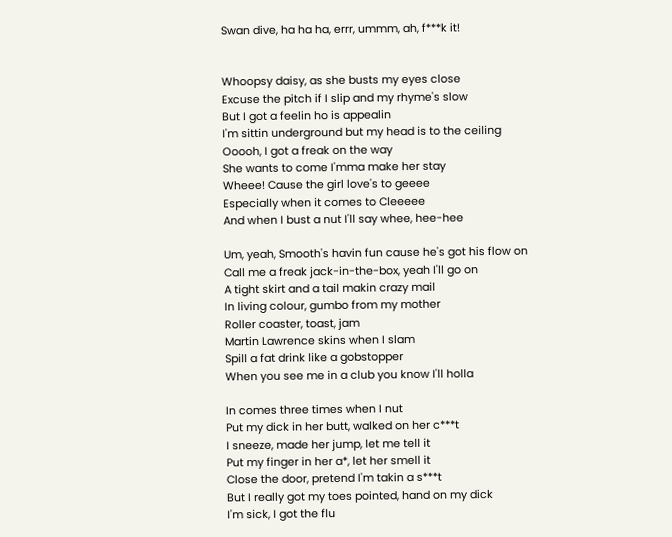Swan dive, ha ha ha, errr, ummm, ah, f***k it!


Whoopsy daisy, as she busts my eyes close
Excuse the pitch if I slip and my rhyme's slow
But I got a feelin ho is appealin
I'm sittin underground but my head is to the ceiling
Ooooh, I got a freak on the way
She wants to come I'mma make her stay
Wheee! Cause the girl love's to geeee
Especially when it comes to Cleeeee
And when I bust a nut I'll say whee, hee-hee

Um, yeah, Smooth's havin fun cause he's got his flow on
Call me a freak jack-in-the-box, yeah I'll go on
A tight skirt and a tail makin crazy mail
In living colour, gumbo from my mother
Roller coaster, toast, jam
Martin Lawrence skins when I slam
Spill a fat drink like a gobstopper
When you see me in a club you know I'll holla

In comes three times when I nut
Put my dick in her butt, walked on her c***t
I sneeze, made her jump, let me tell it
Put my finger in her a*, let her smell it
Close the door, pretend I'm takin a s***t
But I really got my toes pointed, hand on my dick
I'm sick, I got the flu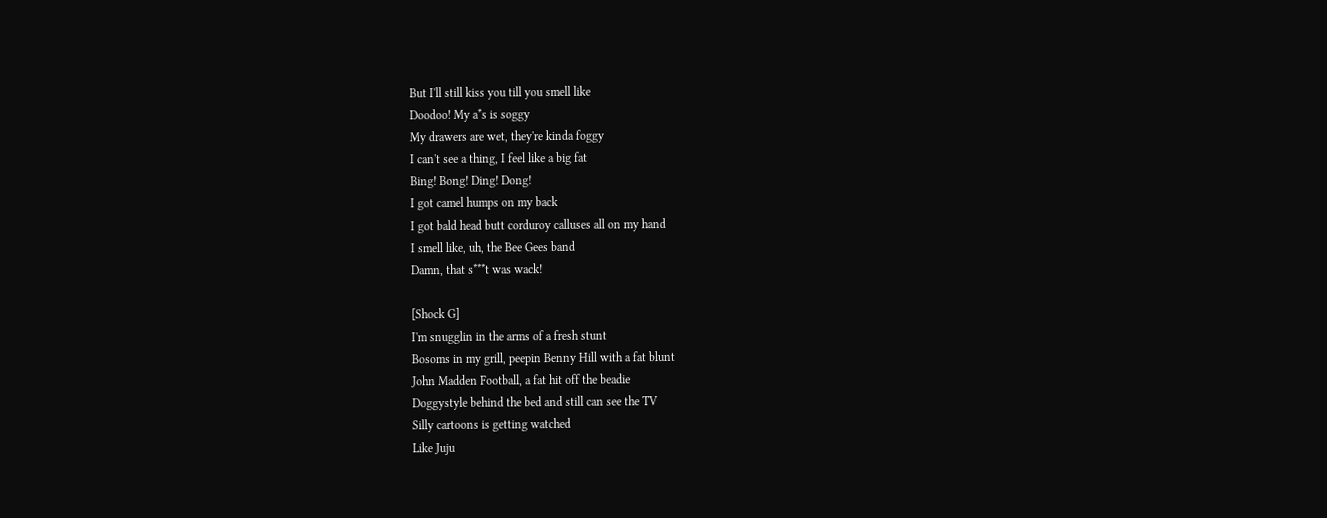But I'll still kiss you till you smell like
Doodoo! My a*s is soggy
My drawers are wet, they're kinda foggy
I can't see a thing, I feel like a big fat
Bing! Bong! Ding! Dong!
I got camel humps on my back
I got bald head butt corduroy calluses all on my hand
I smell like, uh, the Bee Gees band
Damn, that s***t was wack!

[Shock G]
I'm snugglin in the arms of a fresh stunt
Bosoms in my grill, peepin Benny Hill with a fat blunt
John Madden Football, a fat hit off the beadie
Doggystyle behind the bed and still can see the TV
Silly cartoons is getting watched
Like Juju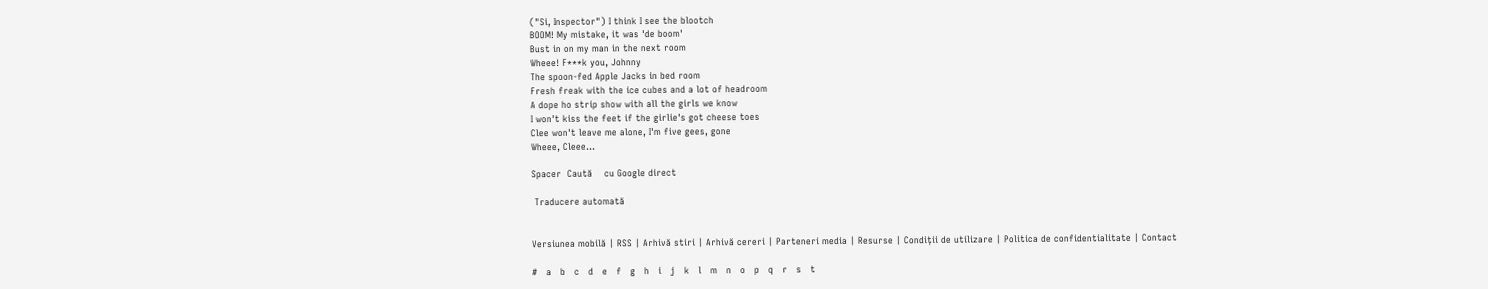("Si, Inspector") I think I see the blootch
BOOM! My mistake, it was 'de boom'
Bust in on my man in the next room
Wheee! F***k you, Johnny
The spoon-fed Apple Jacks in bed room
Fresh freak with the ice cubes and a lot of headroom
A dope ho strip show with all the girls we know
I won't kiss the feet if the girlie's got cheese toes
Clee won't leave me alone, I'm five gees, gone
Wheee, Cleee...

Spacer  Caută    cu Google direct

 Traducere automată


Versiunea mobilă | RSS | Arhivă stiri | Arhivă cereri | Parteneri media | Resurse | Condiții de utilizare | Politica de confidentialitate | Contact

#   a   b   c   d   e   f   g   h   i   j   k   l   m   n   o   p   q   r   s   t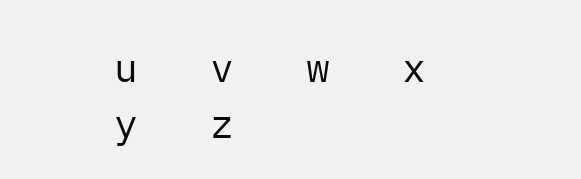u   v   w   x   y   z